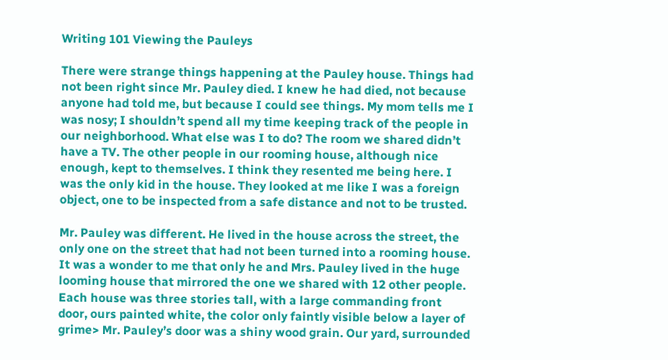Writing 101 Viewing the Pauleys

There were strange things happening at the Pauley house. Things had not been right since Mr. Pauley died. I knew he had died, not because anyone had told me, but because I could see things. My mom tells me I was nosy; I shouldn’t spend all my time keeping track of the people in our neighborhood. What else was I to do? The room we shared didn’t have a TV. The other people in our rooming house, although nice enough, kept to themselves. I think they resented me being here. I was the only kid in the house. They looked at me like I was a foreign object, one to be inspected from a safe distance and not to be trusted.

Mr. Pauley was different. He lived in the house across the street, the only one on the street that had not been turned into a rooming house. It was a wonder to me that only he and Mrs. Pauley lived in the huge looming house that mirrored the one we shared with 12 other people. Each house was three stories tall, with a large commanding front door, ours painted white, the color only faintly visible below a layer of grime> Mr. Pauley’s door was a shiny wood grain. Our yard, surrounded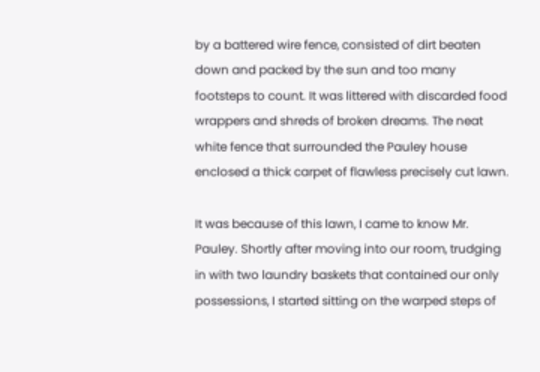by a battered wire fence, consisted of dirt beaten down and packed by the sun and too many footsteps to count. It was littered with discarded food wrappers and shreds of broken dreams. The neat white fence that surrounded the Pauley house enclosed a thick carpet of flawless precisely cut lawn.

It was because of this lawn, I came to know Mr. Pauley. Shortly after moving into our room, trudging in with two laundry baskets that contained our only possessions, I started sitting on the warped steps of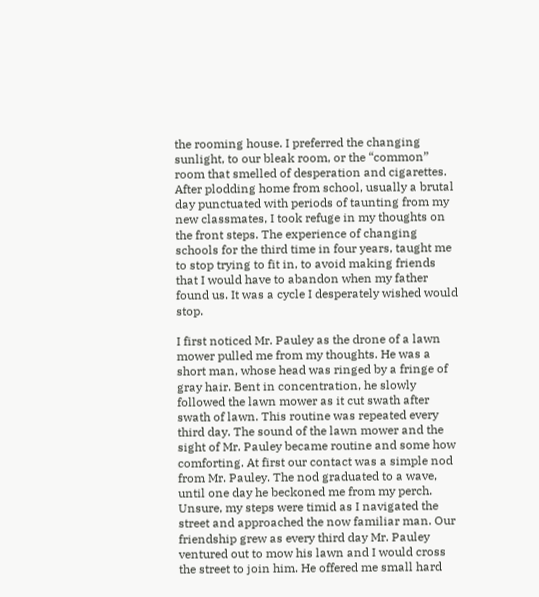the rooming house. I preferred the changing sunlight, to our bleak room, or the “common” room that smelled of desperation and cigarettes. After plodding home from school, usually a brutal day punctuated with periods of taunting from my new classmates, I took refuge in my thoughts on the front steps. The experience of changing schools for the third time in four years, taught me to stop trying to fit in, to avoid making friends that I would have to abandon when my father found us. It was a cycle I desperately wished would stop.

I first noticed Mr. Pauley as the drone of a lawn mower pulled me from my thoughts. He was a short man, whose head was ringed by a fringe of gray hair. Bent in concentration, he slowly followed the lawn mower as it cut swath after swath of lawn. This routine was repeated every third day. The sound of the lawn mower and the sight of Mr. Pauley became routine and some how comforting. At first our contact was a simple nod from Mr. Pauley. The nod graduated to a wave, until one day he beckoned me from my perch. Unsure, my steps were timid as I navigated the street and approached the now familiar man. Our friendship grew as every third day Mr. Pauley ventured out to mow his lawn and I would cross the street to join him. He offered me small hard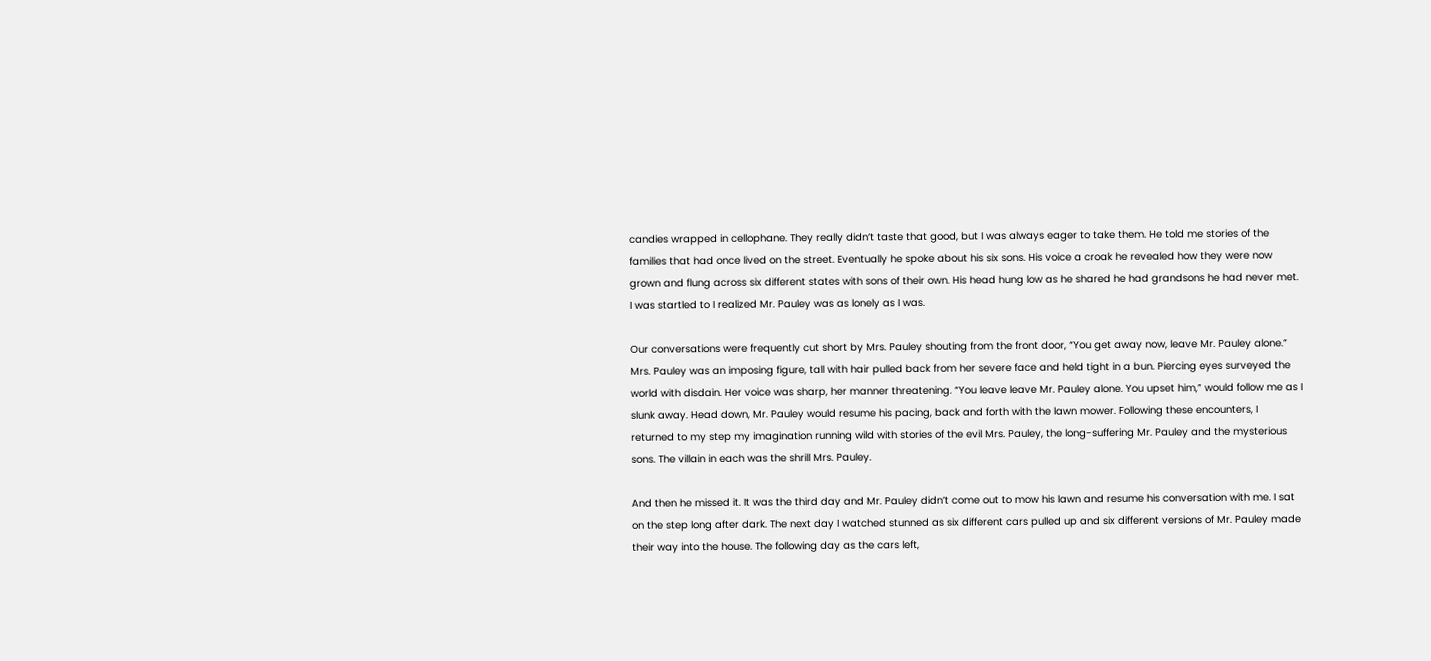candies wrapped in cellophane. They really didn’t taste that good, but I was always eager to take them. He told me stories of the families that had once lived on the street. Eventually he spoke about his six sons. His voice a croak he revealed how they were now grown and flung across six different states with sons of their own. His head hung low as he shared he had grandsons he had never met. I was startled to I realized Mr. Pauley was as lonely as I was.

Our conversations were frequently cut short by Mrs. Pauley shouting from the front door, “You get away now, leave Mr. Pauley alone.” Mrs. Pauley was an imposing figure, tall with hair pulled back from her severe face and held tight in a bun. Piercing eyes surveyed the world with disdain. Her voice was sharp, her manner threatening. “You leave leave Mr. Pauley alone. You upset him,” would follow me as I slunk away. Head down, Mr. Pauley would resume his pacing, back and forth with the lawn mower. Following these encounters, I returned to my step my imagination running wild with stories of the evil Mrs. Pauley, the long-suffering Mr. Pauley and the mysterious sons. The villain in each was the shrill Mrs. Pauley.

And then he missed it. It was the third day and Mr. Pauley didn’t come out to mow his lawn and resume his conversation with me. I sat on the step long after dark. The next day I watched stunned as six different cars pulled up and six different versions of Mr. Pauley made their way into the house. The following day as the cars left,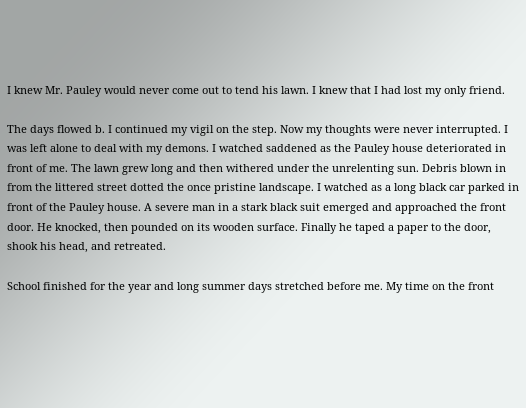I knew Mr. Pauley would never come out to tend his lawn. I knew that I had lost my only friend.

The days flowed b. I continued my vigil on the step. Now my thoughts were never interrupted. I was left alone to deal with my demons. I watched saddened as the Pauley house deteriorated in front of me. The lawn grew long and then withered under the unrelenting sun. Debris blown in from the littered street dotted the once pristine landscape. I watched as a long black car parked in front of the Pauley house. A severe man in a stark black suit emerged and approached the front door. He knocked, then pounded on its wooden surface. Finally he taped a paper to the door, shook his head, and retreated.

School finished for the year and long summer days stretched before me. My time on the front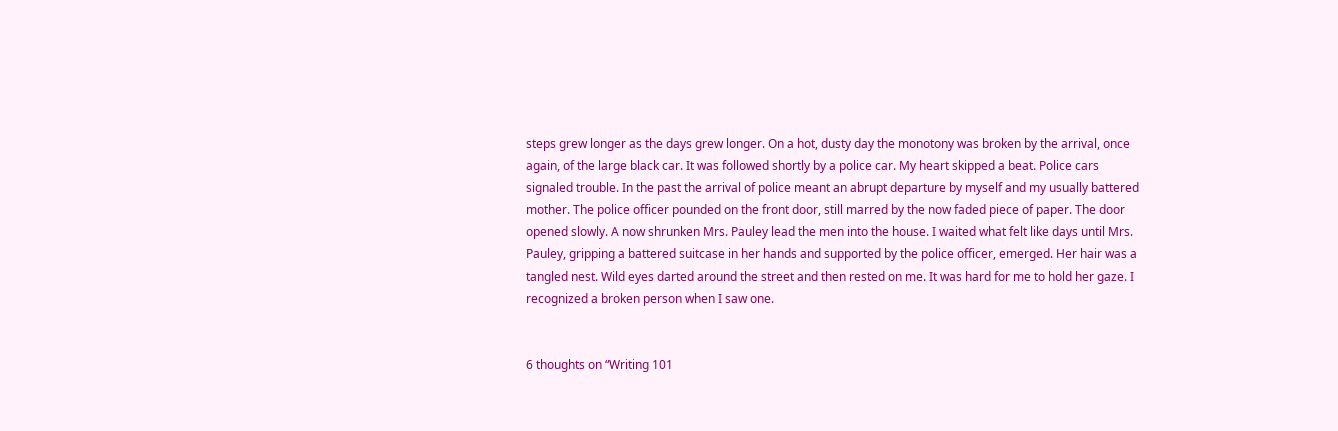steps grew longer as the days grew longer. On a hot, dusty day the monotony was broken by the arrival, once again, of the large black car. It was followed shortly by a police car. My heart skipped a beat. Police cars signaled trouble. In the past the arrival of police meant an abrupt departure by myself and my usually battered mother. The police officer pounded on the front door, still marred by the now faded piece of paper. The door opened slowly. A now shrunken Mrs. Pauley lead the men into the house. I waited what felt like days until Mrs. Pauley, gripping a battered suitcase in her hands and supported by the police officer, emerged. Her hair was a tangled nest. Wild eyes darted around the street and then rested on me. It was hard for me to hold her gaze. I recognized a broken person when I saw one.


6 thoughts on “Writing 101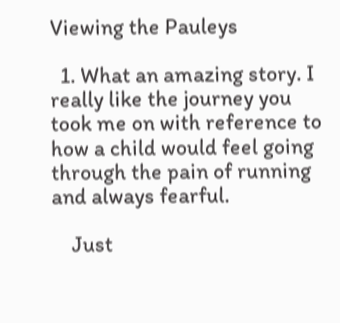Viewing the Pauleys

  1. What an amazing story. I really like the journey you took me on with reference to how a child would feel going through the pain of running and always fearful.

    Just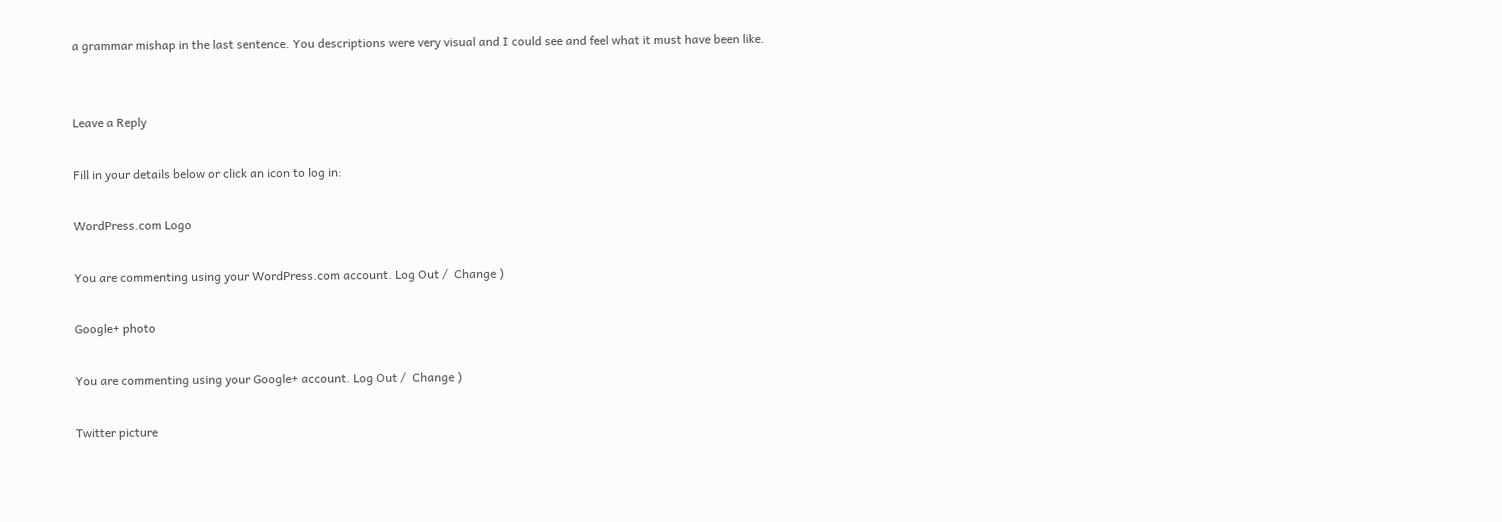a grammar mishap in the last sentence. You descriptions were very visual and I could see and feel what it must have been like.


Leave a Reply

Fill in your details below or click an icon to log in:

WordPress.com Logo

You are commenting using your WordPress.com account. Log Out /  Change )

Google+ photo

You are commenting using your Google+ account. Log Out /  Change )

Twitter picture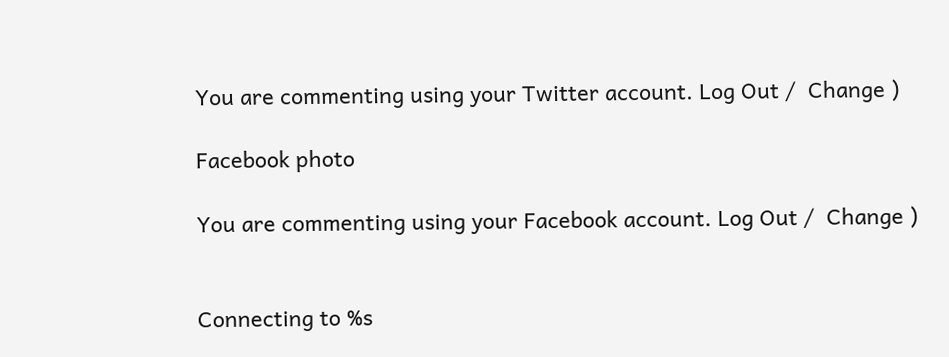You are commenting using your Twitter account. Log Out /  Change )

Facebook photo

You are commenting using your Facebook account. Log Out /  Change )


Connecting to %s